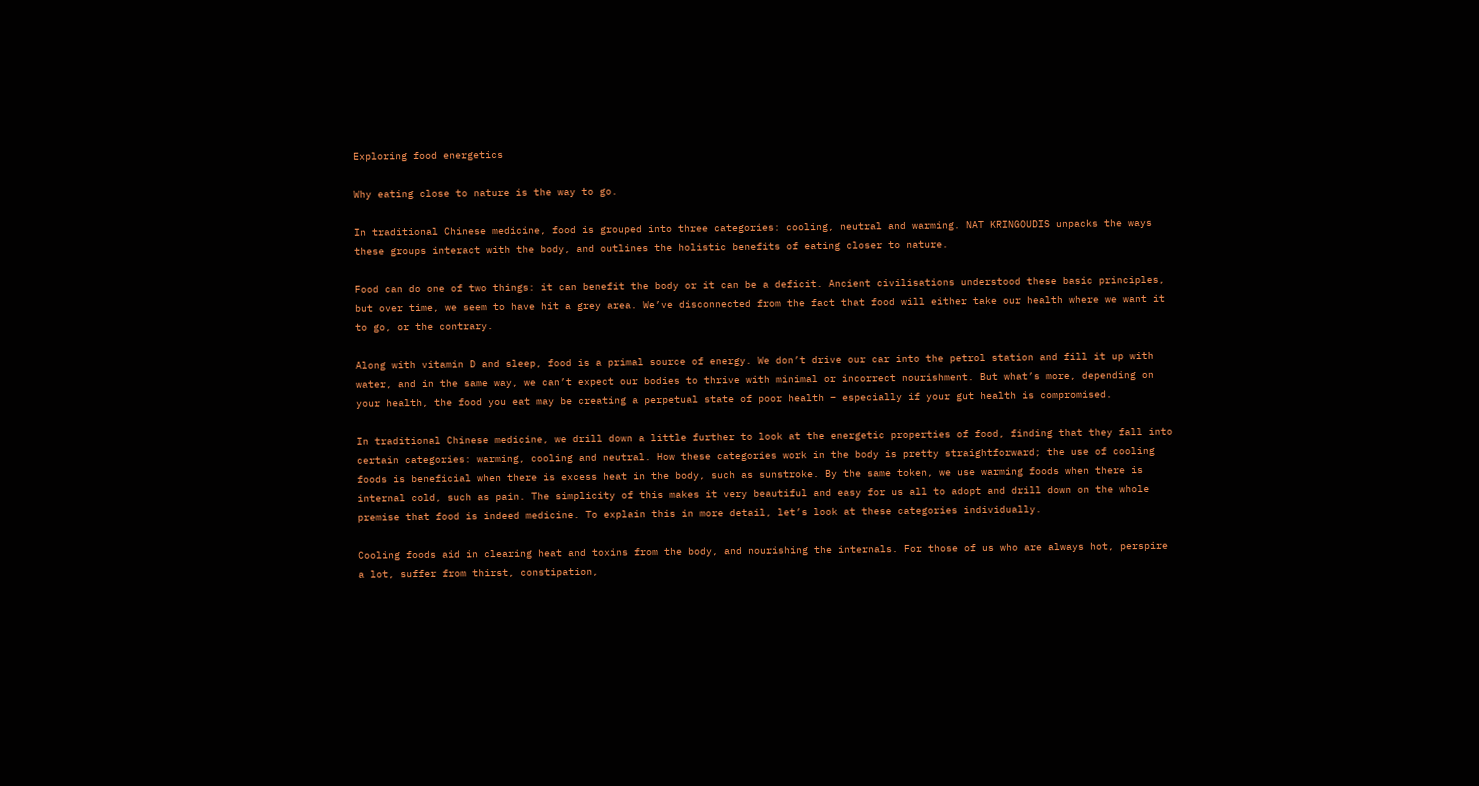Exploring food energetics

Why eating close to nature is the way to go.

In traditional Chinese medicine, food is grouped into three categories: cooling, neutral and warming. NAT KRINGOUDIS unpacks the ways these groups interact with the body, and outlines the holistic benefits of eating closer to nature.

Food can do one of two things: it can benefit the body or it can be a deficit. Ancient civilisations understood these basic principles, but over time, we seem to have hit a grey area. We’ve disconnected from the fact that food will either take our health where we want it to go, or the contrary.

Along with vitamin D and sleep, food is a primal source of energy. We don’t drive our car into the petrol station and fill it up with water, and in the same way, we can’t expect our bodies to thrive with minimal or incorrect nourishment. But what’s more, depending on your health, the food you eat may be creating a perpetual state of poor health – especially if your gut health is compromised.

In traditional Chinese medicine, we drill down a little further to look at the energetic properties of food, finding that they fall into certain categories: warming, cooling and neutral. How these categories work in the body is pretty straightforward; the use of cooling foods is beneficial when there is excess heat in the body, such as sunstroke. By the same token, we use warming foods when there is internal cold, such as pain. The simplicity of this makes it very beautiful and easy for us all to adopt and drill down on the whole premise that food is indeed medicine. To explain this in more detail, let’s look at these categories individually.

Cooling foods aid in clearing heat and toxins from the body, and nourishing the internals. For those of us who are always hot, perspire a lot, suffer from thirst, constipation,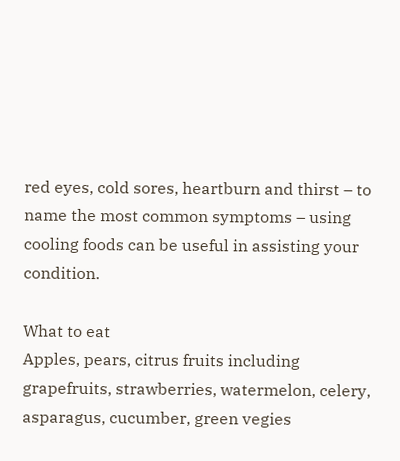red eyes, cold sores, heartburn and thirst – to name the most common symptoms – using cooling foods can be useful in assisting your condition.

What to eat
Apples, pears, citrus fruits including grapefruits, strawberries, watermelon, celery, asparagus, cucumber, green vegies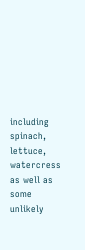including spinach, lettuce, watercress as well as some unlikely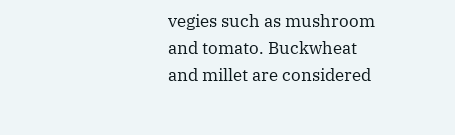vegies such as mushroom and tomato. Buckwheat and millet are considered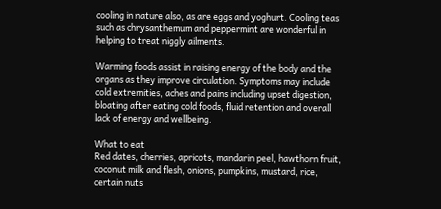cooling in nature also, as are eggs and yoghurt. Cooling teas such as chrysanthemum and peppermint are wonderful in helping to treat niggly ailments.

Warming foods assist in raising energy of the body and the organs as they improve circulation. Symptoms may include cold extremities, aches and pains including upset digestion, bloating after eating cold foods, fluid retention and overall lack of energy and wellbeing.

What to eat
Red dates, cherries, apricots, mandarin peel, hawthorn fruit, coconut milk and flesh, onions, pumpkins, mustard, rice, certain nuts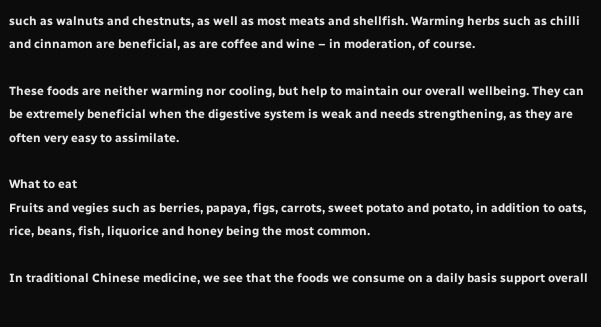such as walnuts and chestnuts, as well as most meats and shellfish. Warming herbs such as chilli and cinnamon are beneficial, as are coffee and wine – in moderation, of course.

These foods are neither warming nor cooling, but help to maintain our overall wellbeing. They can be extremely beneficial when the digestive system is weak and needs strengthening, as they are often very easy to assimilate.

What to eat
Fruits and vegies such as berries, papaya, figs, carrots, sweet potato and potato, in addition to oats, rice, beans, fish, liquorice and honey being the most common.

In traditional Chinese medicine, we see that the foods we consume on a daily basis support overall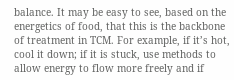balance. It may be easy to see, based on the energetics of food, that this is the backbone of treatment in TCM. For example, if it’s hot, cool it down; if it is stuck, use methods to allow energy to flow more freely and if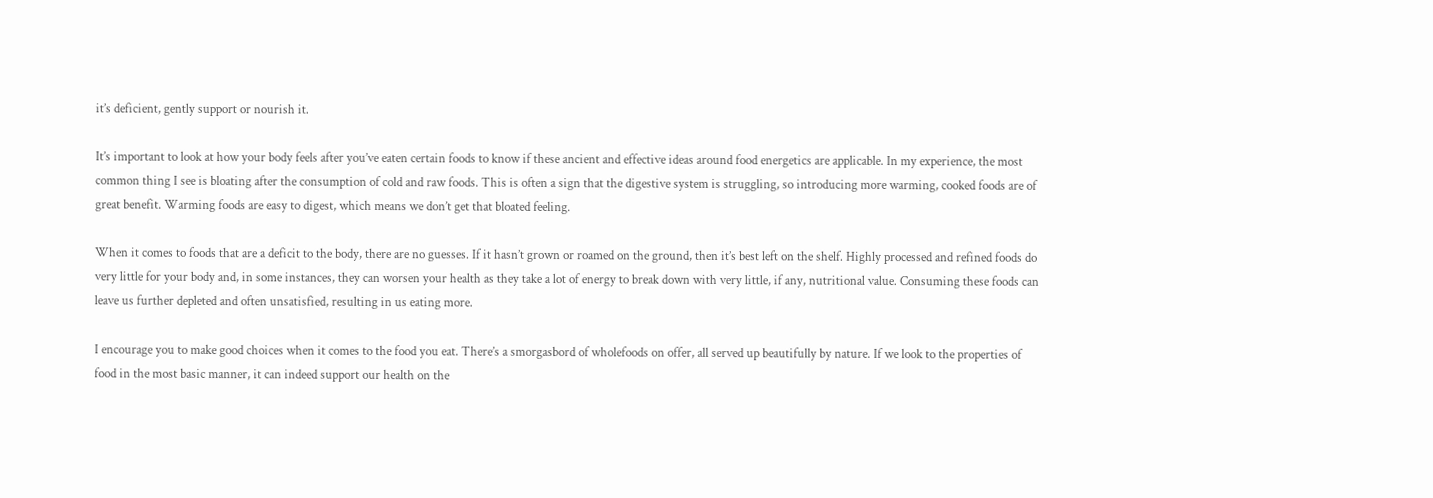it’s deficient, gently support or nourish it.

It’s important to look at how your body feels after you’ve eaten certain foods to know if these ancient and effective ideas around food energetics are applicable. In my experience, the most common thing I see is bloating after the consumption of cold and raw foods. This is often a sign that the digestive system is struggling, so introducing more warming, cooked foods are of great benefit. Warming foods are easy to digest, which means we don’t get that bloated feeling.

When it comes to foods that are a deficit to the body, there are no guesses. If it hasn’t grown or roamed on the ground, then it’s best left on the shelf. Highly processed and refined foods do very little for your body and, in some instances, they can worsen your health as they take a lot of energy to break down with very little, if any, nutritional value. Consuming these foods can leave us further depleted and often unsatisfied, resulting in us eating more.

I encourage you to make good choices when it comes to the food you eat. There’s a smorgasbord of wholefoods on offer, all served up beautifully by nature. If we look to the properties of food in the most basic manner, it can indeed support our health on the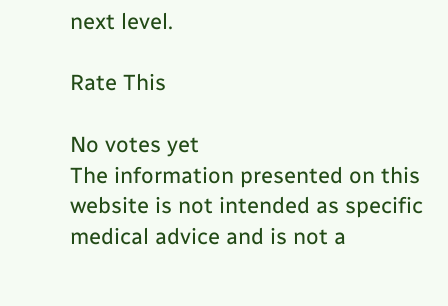next level.

Rate This

No votes yet
The information presented on this website is not intended as specific medical advice and is not a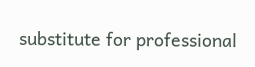substitute for professional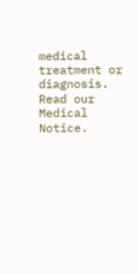medical treatment or diagnosis. Read our Medical Notice.